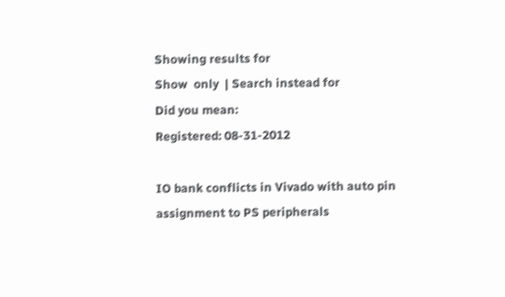Showing results for
Show  only  | Search instead for
Did you mean:
Registered: 08-31-2012

IO bank conflicts in Vivado with auto pin assignment to PS peripherals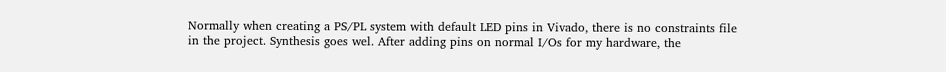Normally when creating a PS/PL system with default LED pins in Vivado, there is no constraints file in the project. Synthesis goes wel. After adding pins on normal I/Os for my hardware, the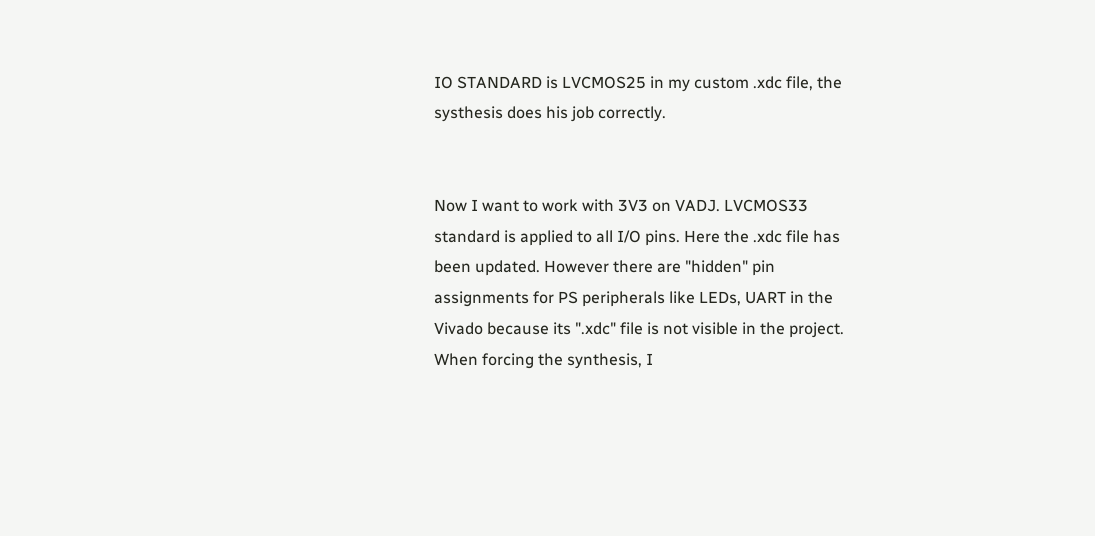IO STANDARD is LVCMOS25 in my custom .xdc file, the systhesis does his job correctly.


Now I want to work with 3V3 on VADJ. LVCMOS33 standard is applied to all I/O pins. Here the .xdc file has been updated. However there are "hidden" pin assignments for PS peripherals like LEDs, UART in the Vivado because its ".xdc" file is not visible in the project. When forcing the synthesis, I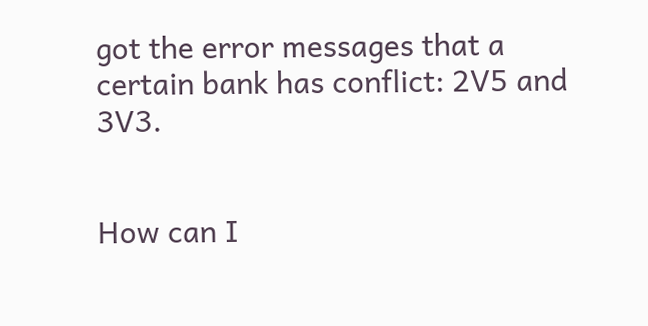got the error messages that a certain bank has conflict: 2V5 and 3V3.


How can I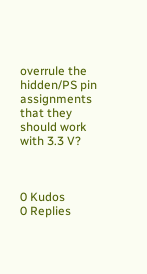overrule the hidden/PS pin assignments that they should work with 3.3 V?



0 Kudos
0 Replies